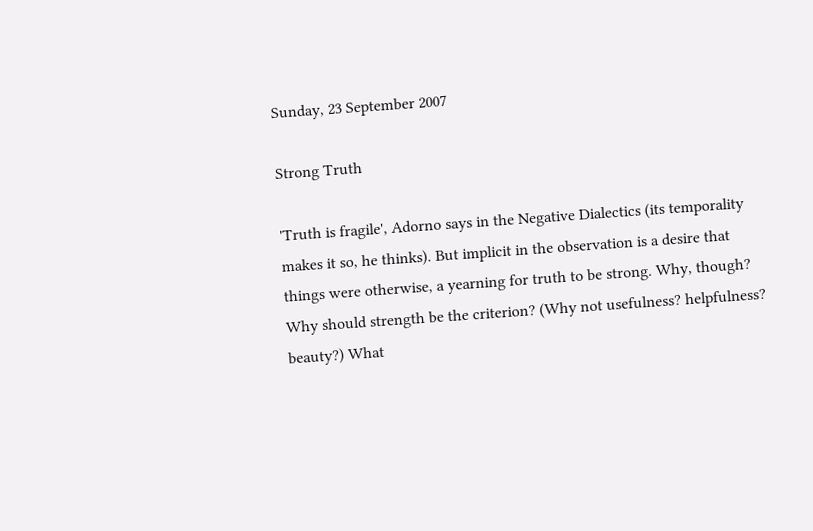Sunday, 23 September 2007

Strong Truth

'Truth is fragile', Adorno says in the Negative Dialectics (its temporality makes it so, he thinks). But implicit in the observation is a desire that things were otherwise, a yearning for truth to be strong. Why, though? Why should strength be the criterion? (Why not usefulness? helpfulness? beauty?) What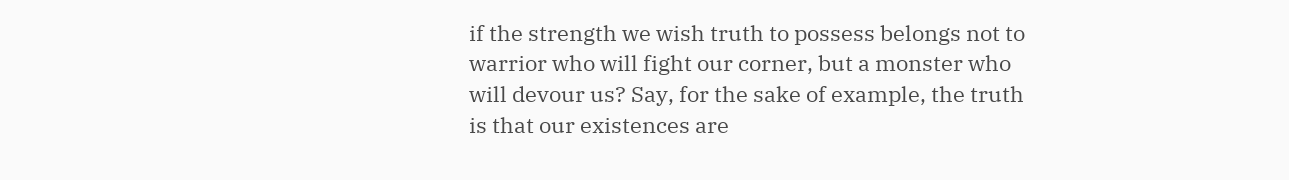if the strength we wish truth to possess belongs not to warrior who will fight our corner, but a monster who will devour us? Say, for the sake of example, the truth is that our existences are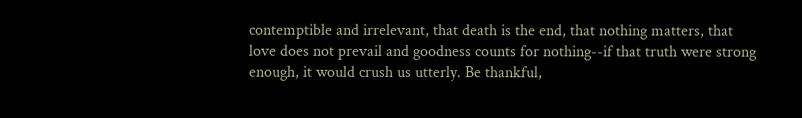contemptible and irrelevant, that death is the end, that nothing matters, that love does not prevail and goodness counts for nothing--if that truth were strong enough, it would crush us utterly. Be thankful,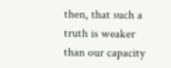then, that such a truth is weaker than our capacity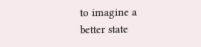to imagine a better state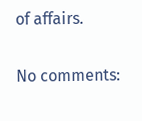of affairs.

No comments: